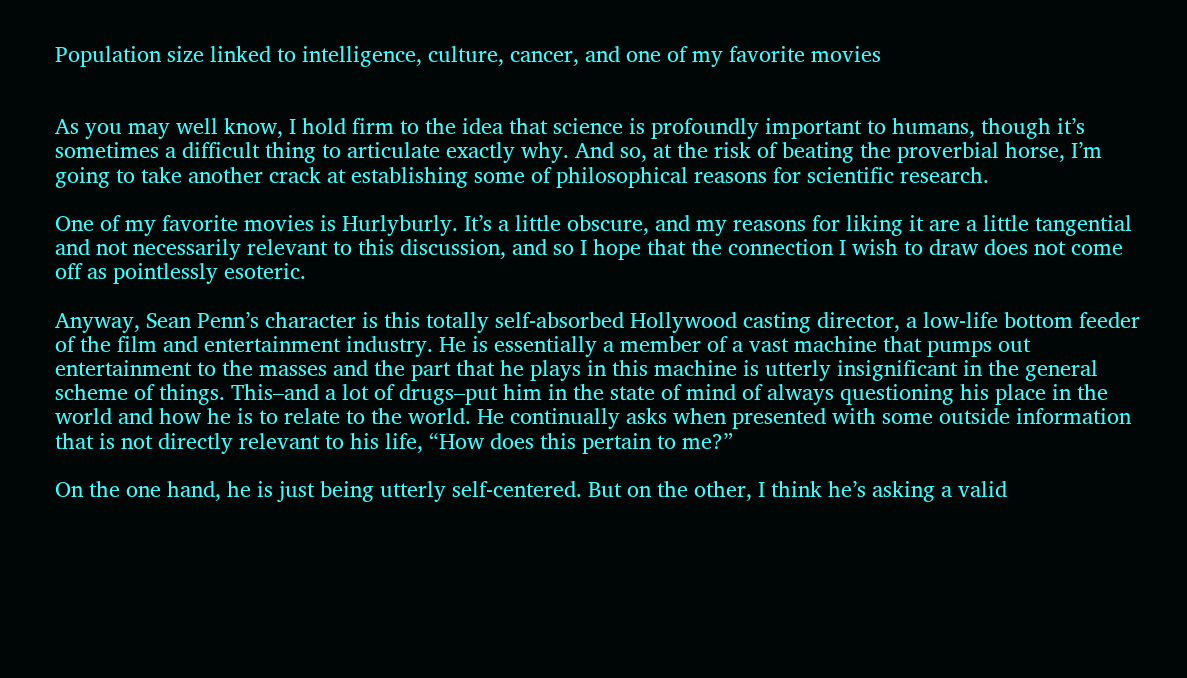Population size linked to intelligence, culture, cancer, and one of my favorite movies


As you may well know, I hold firm to the idea that science is profoundly important to humans, though it’s sometimes a difficult thing to articulate exactly why. And so, at the risk of beating the proverbial horse, I’m going to take another crack at establishing some of philosophical reasons for scientific research.

One of my favorite movies is Hurlyburly. It’s a little obscure, and my reasons for liking it are a little tangential and not necessarily relevant to this discussion, and so I hope that the connection I wish to draw does not come off as pointlessly esoteric.

Anyway, Sean Penn’s character is this totally self-absorbed Hollywood casting director, a low-life bottom feeder of the film and entertainment industry. He is essentially a member of a vast machine that pumps out entertainment to the masses and the part that he plays in this machine is utterly insignificant in the general scheme of things. This–and a lot of drugs–put him in the state of mind of always questioning his place in the world and how he is to relate to the world. He continually asks when presented with some outside information that is not directly relevant to his life, “How does this pertain to me?”

On the one hand, he is just being utterly self-centered. But on the other, I think he’s asking a valid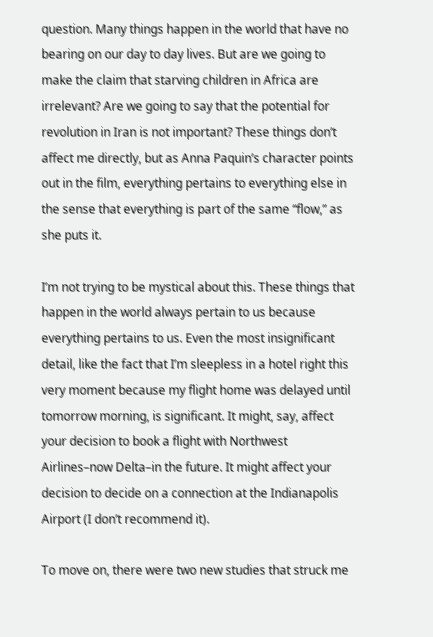question. Many things happen in the world that have no bearing on our day to day lives. But are we going to make the claim that starving children in Africa are irrelevant? Are we going to say that the potential for revolution in Iran is not important? These things don’t affect me directly, but as Anna Paquin’s character points out in the film, everything pertains to everything else in the sense that everything is part of the same “flow,” as she puts it.

I’m not trying to be mystical about this. These things that happen in the world always pertain to us because everything pertains to us. Even the most insignificant detail, like the fact that I’m sleepless in a hotel right this very moment because my flight home was delayed until tomorrow morning, is significant. It might, say, affect your decision to book a flight with Northwest Airlines–now Delta–in the future. It might affect your decision to decide on a connection at the Indianapolis Airport (I don’t recommend it).

To move on, there were two new studies that struck me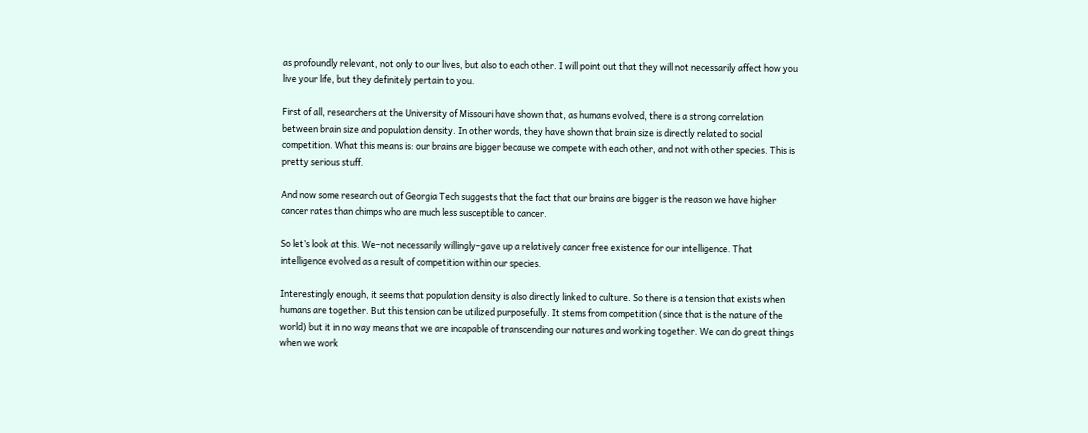as profoundly relevant, not only to our lives, but also to each other. I will point out that they will not necessarily affect how you live your life, but they definitely pertain to you.

First of all, researchers at the University of Missouri have shown that, as humans evolved, there is a strong correlation between brain size and population density. In other words, they have shown that brain size is directly related to social competition. What this means is: our brains are bigger because we compete with each other, and not with other species. This is pretty serious stuff.

And now some research out of Georgia Tech suggests that the fact that our brains are bigger is the reason we have higher cancer rates than chimps who are much less susceptible to cancer.

So let’s look at this. We–not necessarily willingly–gave up a relatively cancer free existence for our intelligence. That intelligence evolved as a result of competition within our species.

Interestingly enough, it seems that population density is also directly linked to culture. So there is a tension that exists when humans are together. But this tension can be utilized purposefully. It stems from competition (since that is the nature of the world) but it in no way means that we are incapable of transcending our natures and working together. We can do great things when we work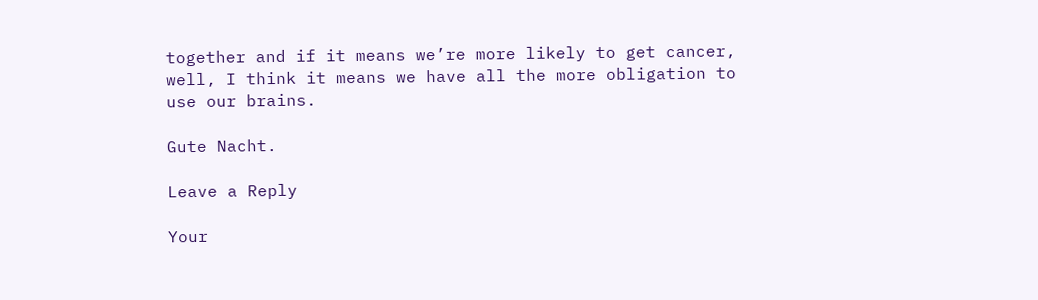together and if it means we’re more likely to get cancer, well, I think it means we have all the more obligation to use our brains.

Gute Nacht.

Leave a Reply

Your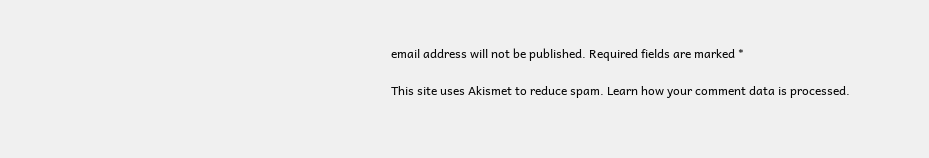email address will not be published. Required fields are marked *

This site uses Akismet to reduce spam. Learn how your comment data is processed.